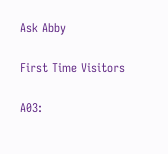Ask Abby

First Time Visitors

A03: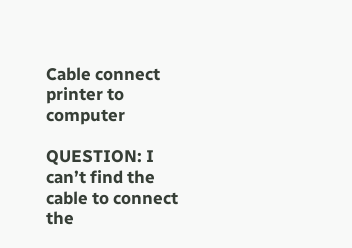Cable connect printer to computer

QUESTION: I can’t find the cable to connect the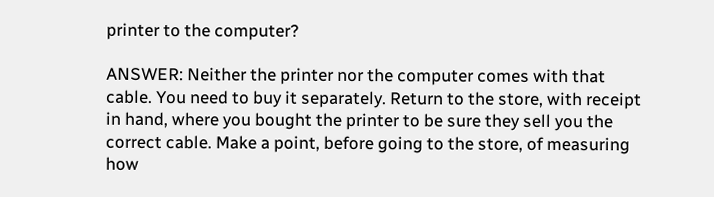printer to the computer?

ANSWER: Neither the printer nor the computer comes with that cable. You need to buy it separately. Return to the store, with receipt in hand, where you bought the printer to be sure they sell you the correct cable. Make a point, before going to the store, of measuring how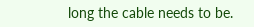long the cable needs to be.